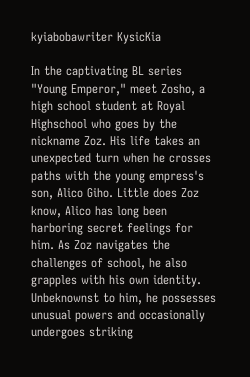kyiabobawriter KysicKia

In the captivating BL series "Young Emperor," meet Zosho, a high school student at Royal Highschool who goes by the nickname Zoz. His life takes an unexpected turn when he crosses paths with the young empress's son, Alico Giho. Little does Zoz know, Alico has long been harboring secret feelings for him. As Zoz navigates the challenges of school, he also grapples with his own identity. Unbeknownst to him, he possesses unusual powers and occasionally undergoes striking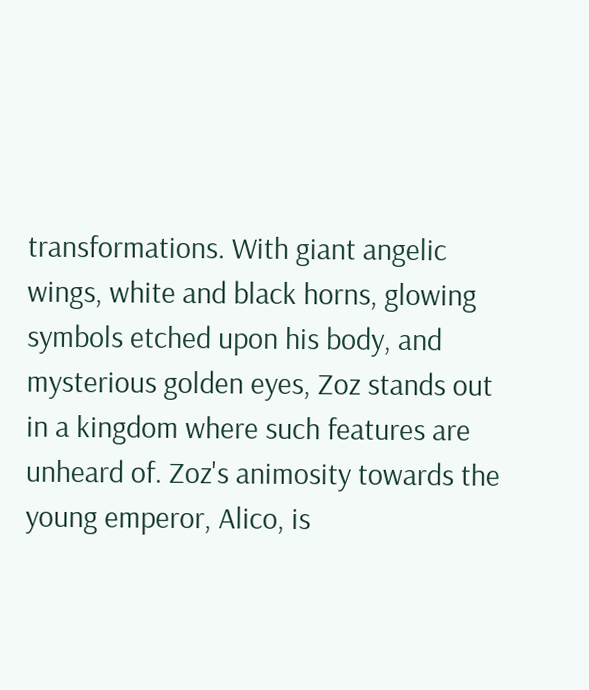transformations. With giant angelic wings, white and black horns, glowing symbols etched upon his body, and mysterious golden eyes, Zoz stands out in a kingdom where such features are unheard of. Zoz's animosity towards the young emperor, Alico, is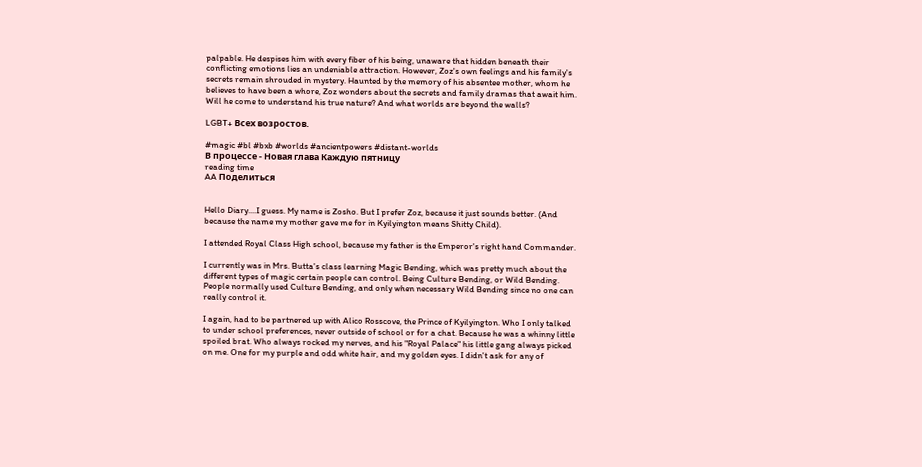palpable. He despises him with every fiber of his being, unaware that hidden beneath their conflicting emotions lies an undeniable attraction. However, Zoz's own feelings and his family's secrets remain shrouded in mystery. Haunted by the memory of his absentee mother, whom he believes to have been a whore, Zoz wonders about the secrets and family dramas that await him. Will he come to understand his true nature? And what worlds are beyond the walls?

LGBT+ Всех возростов.

#magic #bl #bxb #worlds #ancientpowers #distant-worlds
В процессе - Новая глава Каждую пятницу
reading time
AA Поделиться


Hello Diary....I guess. My name is Zosho. But I prefer Zoz, because it just sounds better. (And because the name my mother gave me for in Kyilyington means Shitty Child).

I attended Royal Class High school, because my father is the Emperor's right hand Commander.

I currently was in Mrs. Butta's class learning Magic Bending, which was pretty much about the different types of magic certain people can control. Being Culture Bending, or Wild Bending. People normally used Culture Bending, and only when necessary Wild Bending since no one can really control it.

I again, had to be partnered up with Alico Rosscove, the Prince of Kyilyington. Who I only talked to under school preferences, never outside of school or for a chat. Because he was a whinny little spoiled brat. Who always rocked my nerves, and his "Royal Palace" his little gang always picked on me. One for my purple and odd white hair, and my golden eyes. I didn't ask for any of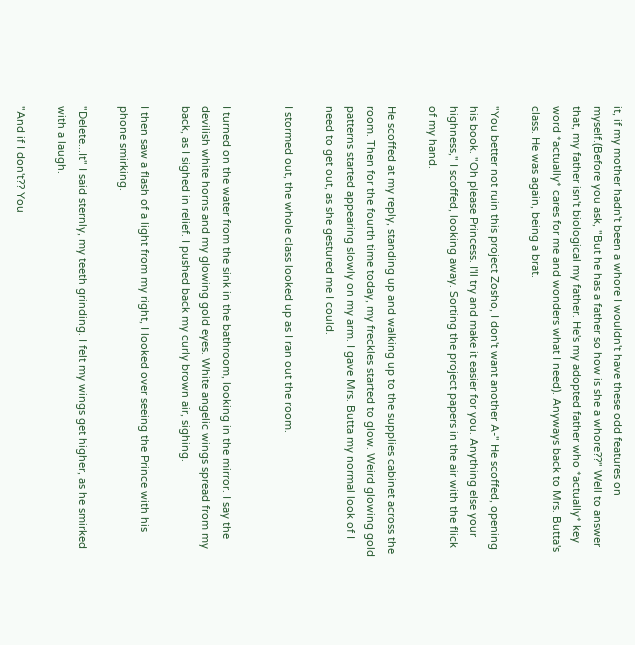it, if my mother hadn't been a whore I wouldn't have these odd features on myself.(Before you ask, "But he has a father so how is she a whore??" Well to answer that, my father isn't biological my father. He's my adopted father who *actually* key word *actually* cares for me and wonders what I need). Anyways back to Mrs. Butta's class. He was again, being a brat.

"You better not ruin this project Zosho, I don't want another A-" He scoffed, opening his book. "Oh please Princess. I'll try and make it easier for you. Anything else your highness," I scoffed, looking away. Sorting the project papers in the air with the flick of my hand.

He scoffed at my reply, standing up and walking up to the supplies cabinet across the room. Then for the fourth time today, my freckles started to glow. Weird glowing gold patterns started appearing slowly on my arm. I gave Mrs. Butta my normal look of I need to get out, as she gestured me I could.

I stormed out, the whole class looked up as I ran out the room.


I turned on the water from the sink in the bathroom, looking in the mirror. I say the devilish white horns and my glowing gold eyes. White angelic wings spread from my back, as I sighed in relief. I pushed back my curly brown air, sighing.

I then saw a flash of a light from my right, I looked over seeing the Prince with his phone smirking.

"Delete...It" I said sternly, my teeth grinding. I felt my wings get higher, as he smirked with a laugh.

"And if I don't?? You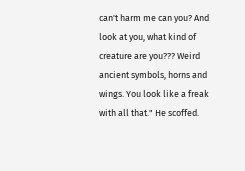can't harm me can you? And look at you, what kind of creature are you??? Weird ancient symbols, horns and wings. You look like a freak with all that." He scoffed.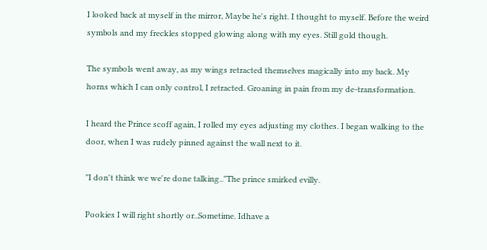I looked back at myself in the mirror, Maybe he's right. I thought to myself. Before the weird symbols and my freckles stopped glowing along with my eyes. Still gold though.

The symbols went away, as my wings retracted themselves magically into my back. My horns which I can only control, I retracted. Groaning in pain from my de-transformation.

I heard the Prince scoff again, I rolled my eyes adjusting my clothes. I began walking to the door, when I was rudely pinned against the wall next to it.

"I don't think we we're done talking.."The prince smirked evilly.

Pookies I will right shortly or..Sometime. Idhave a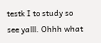testk I to study so see yalll. Ohhh what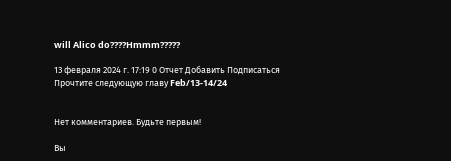will Alico do????Hmmm?????

13 февраля 2024 г. 17:19 0 Отчет Добавить Подписаться
Прочтите следующую главу Feb/13-14/24


Нет комментариев. Будьте первым!

Вы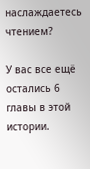наслаждаетесь чтением?

У вас все ещё остались 6 главы в этой истории.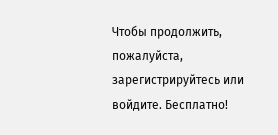Чтобы продолжить, пожалуйста, зарегистрируйтесь или войдите. Бесплатно!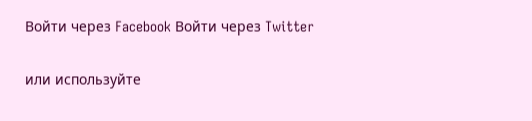Войти через Facebook Войти через Twitter

или используйте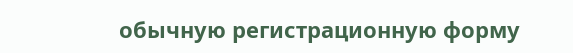обычную регистрационную форму